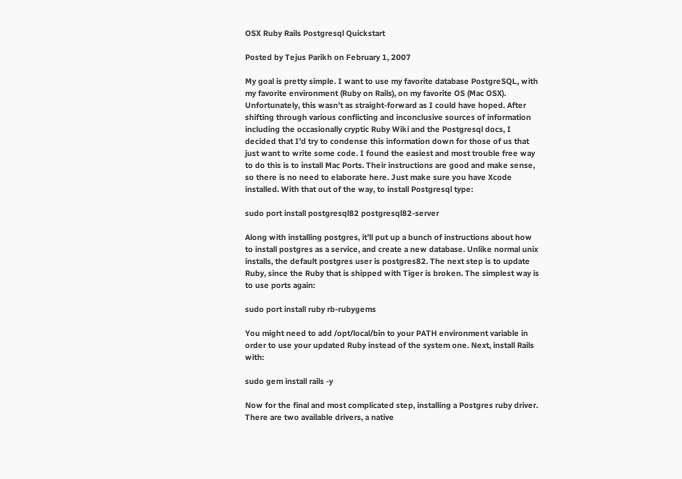OSX Ruby Rails Postgresql Quickstart

Posted by Tejus Parikh on February 1, 2007

My goal is pretty simple. I want to use my favorite database PostgreSQL, with my favorite environment (Ruby on Rails), on my favorite OS (Mac OSX). Unfortunately, this wasn’t as straight-forward as I could have hoped. After shifting through various conflicting and inconclusive sources of information including the occasionally cryptic Ruby Wiki and the Postgresql docs, I decided that I’d try to condense this information down for those of us that just want to write some code. I found the easiest and most trouble free way to do this is to install Mac Ports. Their instructions are good and make sense, so there is no need to elaborate here. Just make sure you have Xcode installed. With that out of the way, to install Postgresql type:

sudo port install postgresql82 postgresql82-server

Along with installing postgres, it’ll put up a bunch of instructions about how to install postgres as a service, and create a new database. Unlike normal unix installs, the default postgres user is postgres82. The next step is to update Ruby, since the Ruby that is shipped with Tiger is broken. The simplest way is to use ports again:

sudo port install ruby rb-rubygems

You might need to add /opt/local/bin to your PATH environment variable in order to use your updated Ruby instead of the system one. Next, install Rails with:

sudo gem install rails -y

Now for the final and most complicated step, installing a Postgres ruby driver. There are two available drivers, a native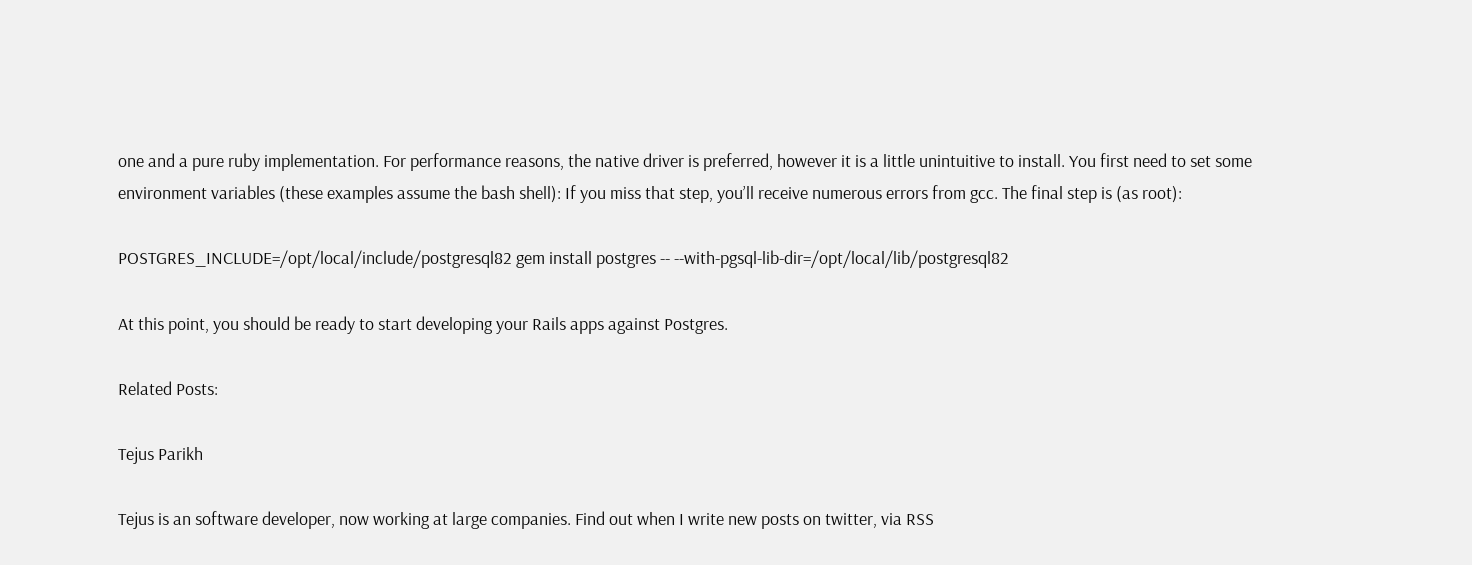one and a pure ruby implementation. For performance reasons, the native driver is preferred, however it is a little unintuitive to install. You first need to set some environment variables (these examples assume the bash shell): If you miss that step, you’ll receive numerous errors from gcc. The final step is (as root):

POSTGRES_INCLUDE=/opt/local/include/postgresql82 gem install postgres -- --with-pgsql-lib-dir=/opt/local/lib/postgresql82

At this point, you should be ready to start developing your Rails apps against Postgres.

Related Posts:

Tejus Parikh

Tejus is an software developer, now working at large companies. Find out when I write new posts on twitter, via RSS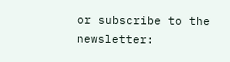or subscribe to the newsletter: